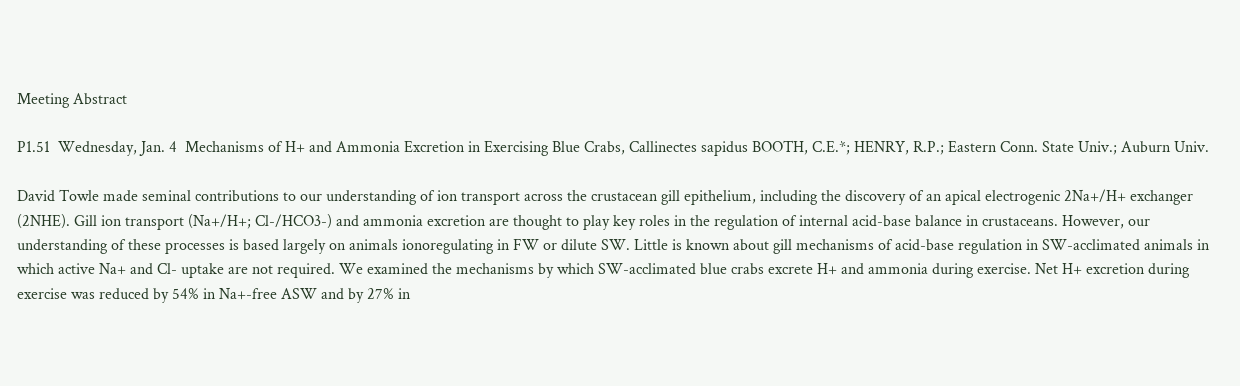Meeting Abstract

P1.51  Wednesday, Jan. 4  Mechanisms of H+ and Ammonia Excretion in Exercising Blue Crabs, Callinectes sapidus BOOTH, C.E.*; HENRY, R.P.; Eastern Conn. State Univ.; Auburn Univ.

David Towle made seminal contributions to our understanding of ion transport across the crustacean gill epithelium, including the discovery of an apical electrogenic 2Na+/H+ exchanger (2NHE). Gill ion transport (Na+/H+; Cl-/HCO3-) and ammonia excretion are thought to play key roles in the regulation of internal acid-base balance in crustaceans. However, our understanding of these processes is based largely on animals ionoregulating in FW or dilute SW. Little is known about gill mechanisms of acid-base regulation in SW-acclimated animals in which active Na+ and Cl- uptake are not required. We examined the mechanisms by which SW-acclimated blue crabs excrete H+ and ammonia during exercise. Net H+ excretion during exercise was reduced by 54% in Na+-free ASW and by 27% in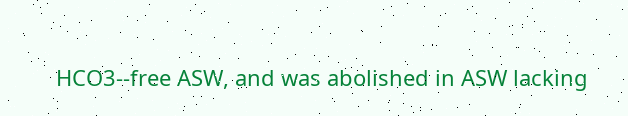HCO3--free ASW, and was abolished in ASW lacking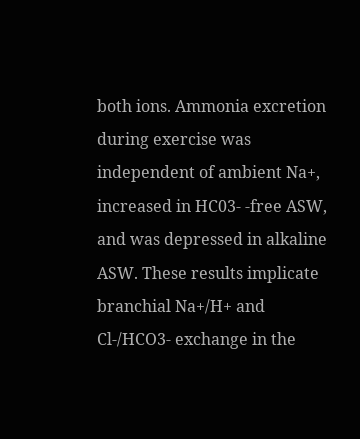both ions. Ammonia excretion during exercise was independent of ambient Na+, increased in HC03- -free ASW, and was depressed in alkaline ASW. These results implicate branchial Na+/H+ and Cl-/HCO3- exchange in the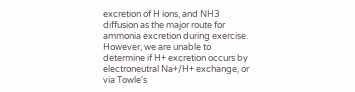excretion of H ions, and NH3 diffusion as the major route for ammonia excretion during exercise. However, we are unable to determine if H+ excretion occurs by electroneutral Na+/H+ exchange, or via Towle's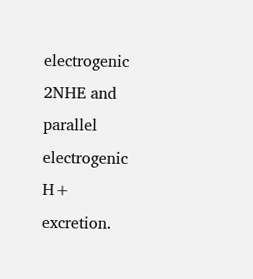electrogenic 2NHE and parallel electrogenic H+ excretion.